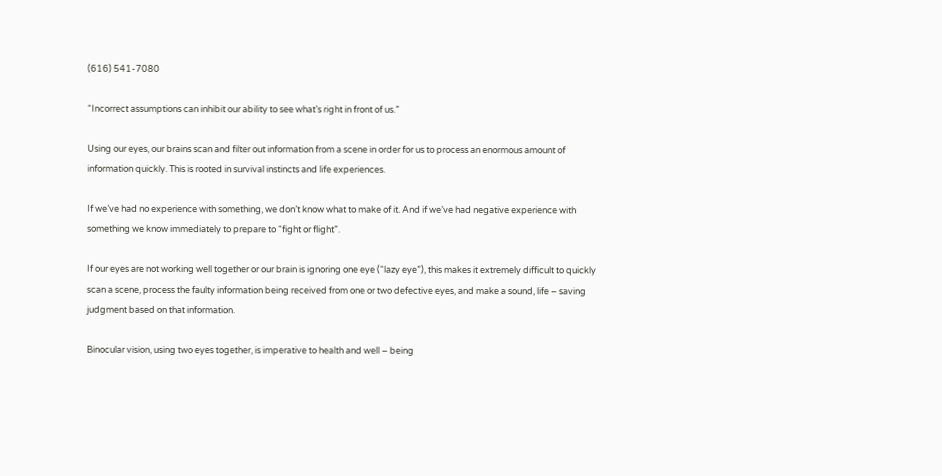(616) 541-7080

“Incorrect assumptions can inhibit our ability to see what’s right in front of us.”

Using our eyes, our brains scan and filter out information from a scene in order for us to process an enormous amount of information quickly. This is rooted in survival instincts and life experiences.

If we’ve had no experience with something, we don’t know what to make of it. And if we’ve had negative experience with something we know immediately to prepare to “fight or flight”.

If our eyes are not working well together or our brain is ignoring one eye (“lazy eye”), this makes it extremely difficult to quickly scan a scene, process the faulty information being received from one or two defective eyes, and make a sound, life – saving judgment based on that information.

Binocular vision, using two eyes together, is imperative to health and well – being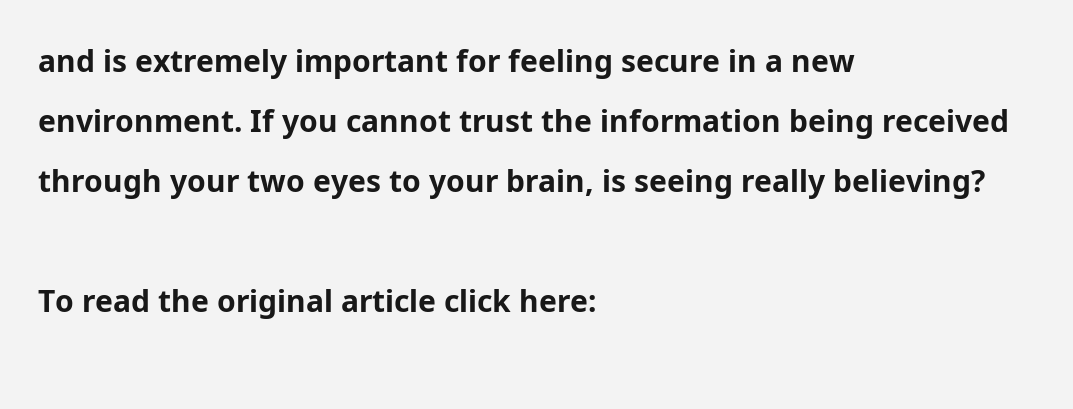and is extremely important for feeling secure in a new environment. If you cannot trust the information being received through your two eyes to your brain, is seeing really believing?

To read the original article click here: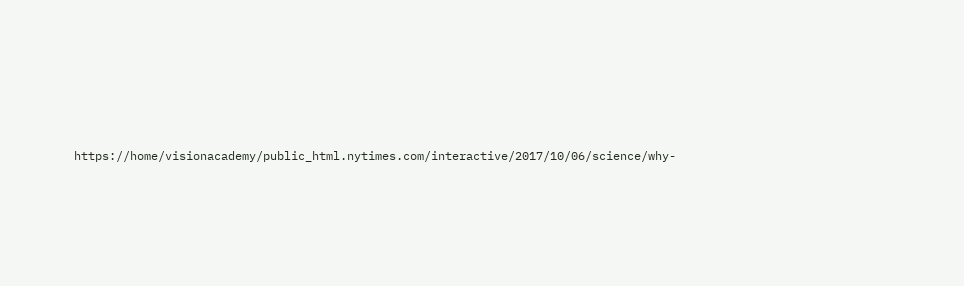https://home/visionacademy/public_html.nytimes.com/interactive/2017/10/06/science/why-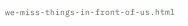we-miss-things-in-front-of-us.html